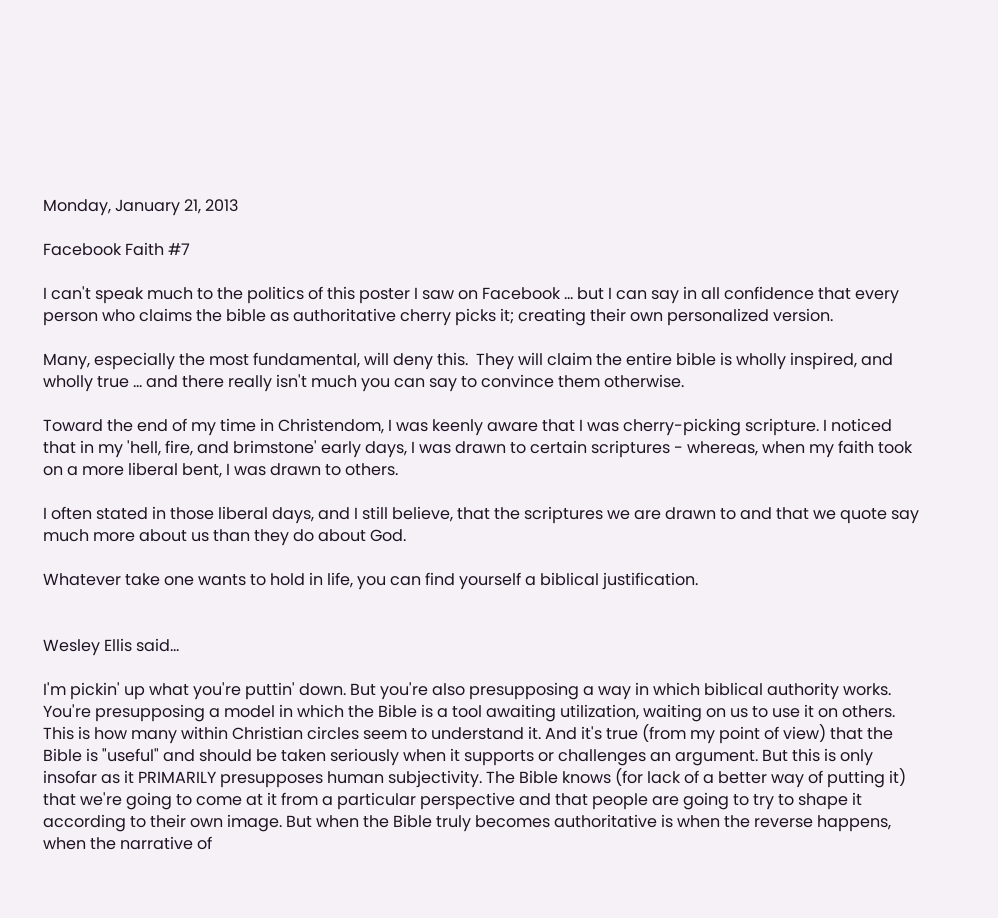Monday, January 21, 2013

Facebook Faith #7

I can't speak much to the politics of this poster I saw on Facebook ... but I can say in all confidence that every person who claims the bible as authoritative cherry picks it; creating their own personalized version.

Many, especially the most fundamental, will deny this.  They will claim the entire bible is wholly inspired, and wholly true ... and there really isn't much you can say to convince them otherwise.

Toward the end of my time in Christendom, I was keenly aware that I was cherry-picking scripture. I noticed that in my 'hell, fire, and brimstone' early days, I was drawn to certain scriptures - whereas, when my faith took on a more liberal bent, I was drawn to others.

I often stated in those liberal days, and I still believe, that the scriptures we are drawn to and that we quote say much more about us than they do about God.

Whatever take one wants to hold in life, you can find yourself a biblical justification.


Wesley Ellis said...

I'm pickin' up what you're puttin' down. But you're also presupposing a way in which biblical authority works. You're presupposing a model in which the Bible is a tool awaiting utilization, waiting on us to use it on others. This is how many within Christian circles seem to understand it. And it's true (from my point of view) that the Bible is "useful" and should be taken seriously when it supports or challenges an argument. But this is only insofar as it PRIMARILY presupposes human subjectivity. The Bible knows (for lack of a better way of putting it) that we're going to come at it from a particular perspective and that people are going to try to shape it according to their own image. But when the Bible truly becomes authoritative is when the reverse happens, when the narrative of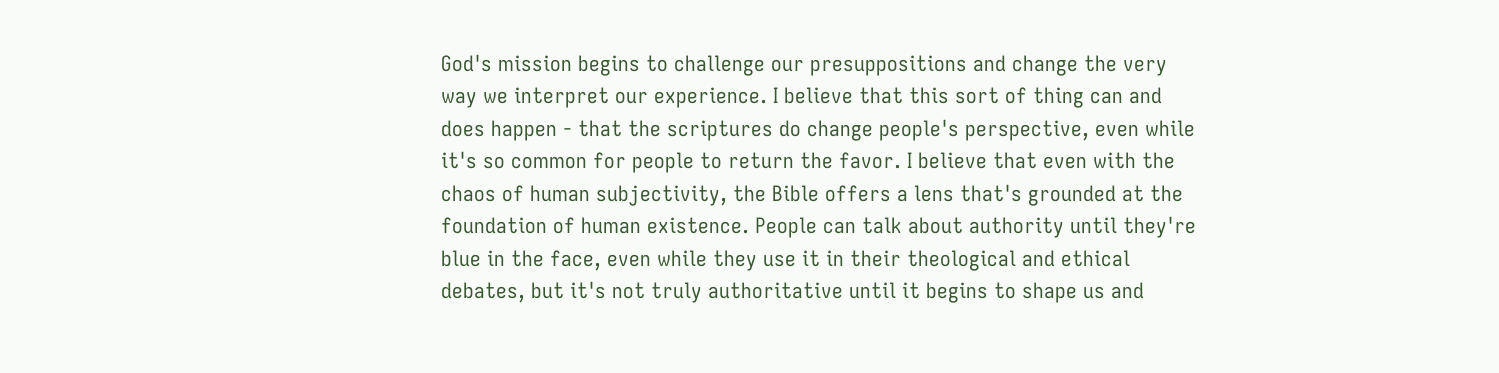God's mission begins to challenge our presuppositions and change the very way we interpret our experience. I believe that this sort of thing can and does happen - that the scriptures do change people's perspective, even while it's so common for people to return the favor. I believe that even with the chaos of human subjectivity, the Bible offers a lens that's grounded at the foundation of human existence. People can talk about authority until they're blue in the face, even while they use it in their theological and ethical debates, but it's not truly authoritative until it begins to shape us and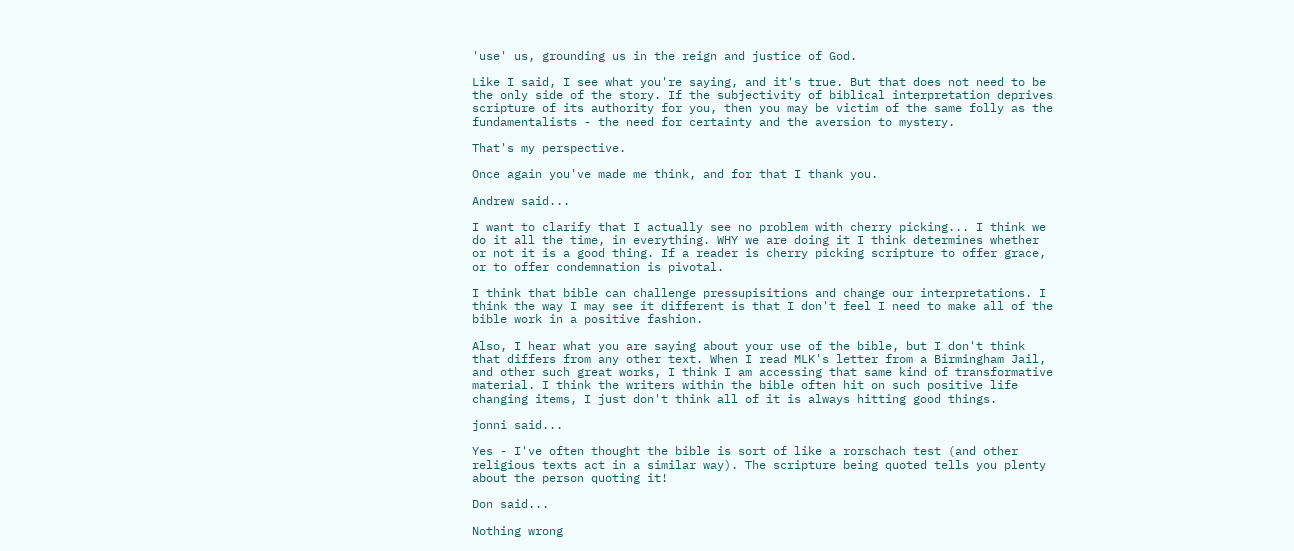'use' us, grounding us in the reign and justice of God.

Like I said, I see what you're saying, and it's true. But that does not need to be the only side of the story. If the subjectivity of biblical interpretation deprives scripture of its authority for you, then you may be victim of the same folly as the fundamentalists - the need for certainty and the aversion to mystery.

That's my perspective.

Once again you've made me think, and for that I thank you.

Andrew said...

I want to clarify that I actually see no problem with cherry picking... I think we do it all the time, in everything. WHY we are doing it I think determines whether or not it is a good thing. If a reader is cherry picking scripture to offer grace, or to offer condemnation is pivotal.

I think that bible can challenge pressupisitions and change our interpretations. I think the way I may see it different is that I don't feel I need to make all of the bible work in a positive fashion.

Also, I hear what you are saying about your use of the bible, but I don't think that differs from any other text. When I read MLK's letter from a Birmingham Jail, and other such great works, I think I am accessing that same kind of transformative material. I think the writers within the bible often hit on such positive life changing items, I just don't think all of it is always hitting good things.

jonni said...

Yes - I've often thought the bible is sort of like a rorschach test (and other religious texts act in a similar way). The scripture being quoted tells you plenty about the person quoting it!

Don said...

Nothing wrong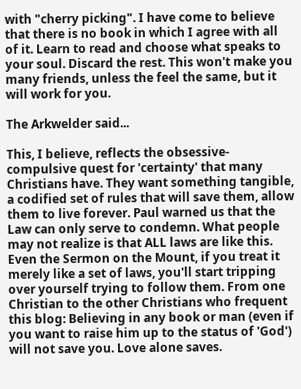with "cherry picking". I have come to believe that there is no book in which I agree with all of it. Learn to read and choose what speaks to your soul. Discard the rest. This won't make you many friends, unless the feel the same, but it will work for you.

The Arkwelder said...

This, I believe, reflects the obsessive-compulsive quest for 'certainty' that many Christians have. They want something tangible, a codified set of rules that will save them, allow them to live forever. Paul warned us that the Law can only serve to condemn. What people may not realize is that ALL laws are like this. Even the Sermon on the Mount, if you treat it merely like a set of laws, you'll start tripping over yourself trying to follow them. From one Christian to the other Christians who frequent this blog: Believing in any book or man (even if you want to raise him up to the status of 'God') will not save you. Love alone saves.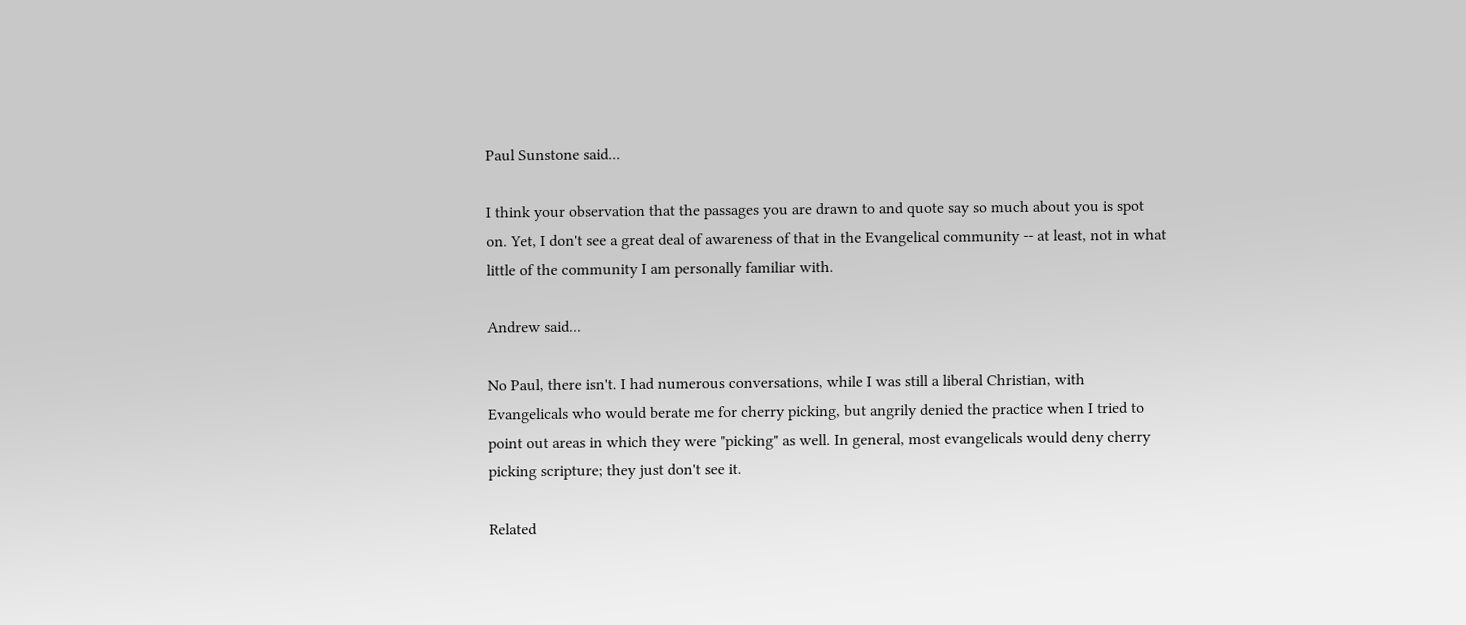Paul Sunstone said...

I think your observation that the passages you are drawn to and quote say so much about you is spot on. Yet, I don't see a great deal of awareness of that in the Evangelical community -- at least, not in what little of the community I am personally familiar with.

Andrew said...

No Paul, there isn't. I had numerous conversations, while I was still a liberal Christian, with Evangelicals who would berate me for cherry picking, but angrily denied the practice when I tried to point out areas in which they were "picking" as well. In general, most evangelicals would deny cherry picking scripture; they just don't see it.

Related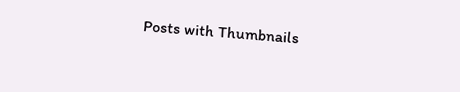Posts with Thumbnails